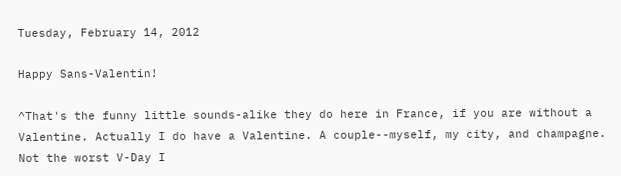Tuesday, February 14, 2012

Happy Sans-Valentin!

^That's the funny little sounds-alike they do here in France, if you are without a Valentine. Actually I do have a Valentine. A couple--myself, my city, and champagne. Not the worst V-Day I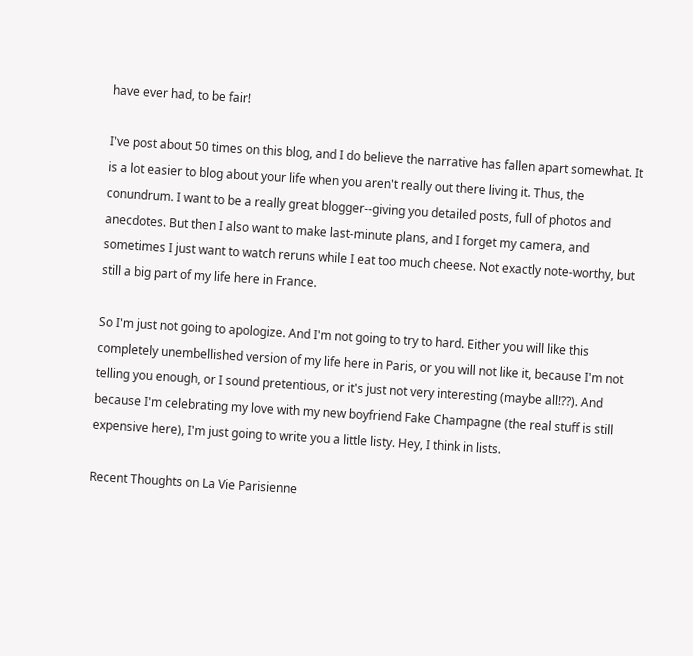have ever had, to be fair!

I've post about 50 times on this blog, and I do believe the narrative has fallen apart somewhat. It is a lot easier to blog about your life when you aren't really out there living it. Thus, the conundrum. I want to be a really great blogger--giving you detailed posts, full of photos and anecdotes. But then I also want to make last-minute plans, and I forget my camera, and sometimes I just want to watch reruns while I eat too much cheese. Not exactly note-worthy, but still a big part of my life here in France.

So I'm just not going to apologize. And I'm not going to try to hard. Either you will like this completely unembellished version of my life here in Paris, or you will not like it, because I'm not telling you enough, or I sound pretentious, or it's just not very interesting (maybe all!??). And because I'm celebrating my love with my new boyfriend Fake Champagne (the real stuff is still expensive here), I'm just going to write you a little listy. Hey, I think in lists.

Recent Thoughts on La Vie Parisienne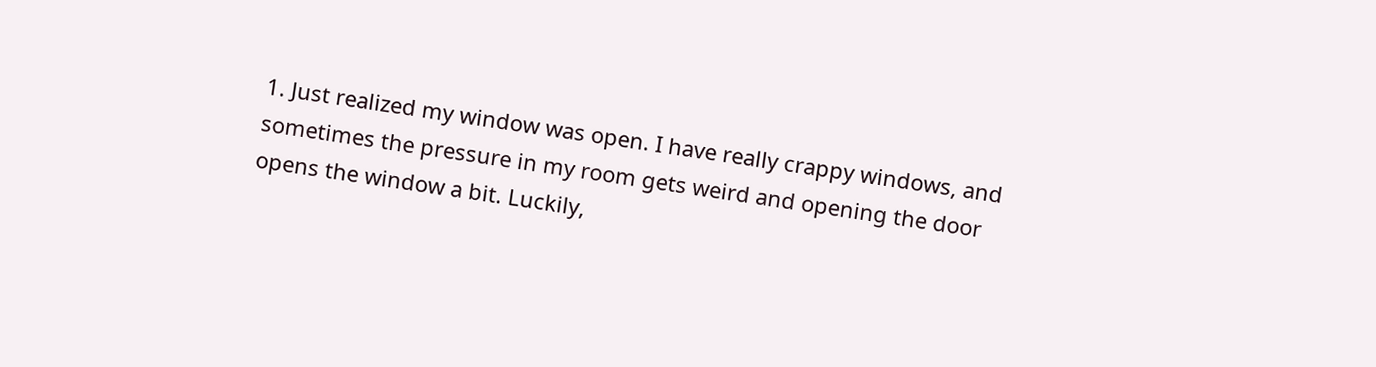1. Just realized my window was open. I have really crappy windows, and sometimes the pressure in my room gets weird and opening the door opens the window a bit. Luckily,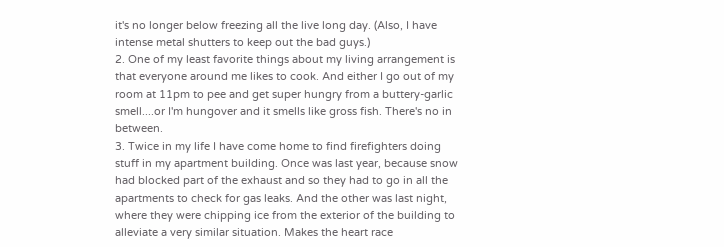it's no longer below freezing all the live long day. (Also, I have intense metal shutters to keep out the bad guys.)
2. One of my least favorite things about my living arrangement is that everyone around me likes to cook. And either I go out of my room at 11pm to pee and get super hungry from a buttery-garlic smell....or I'm hungover and it smells like gross fish. There's no in between.
3. Twice in my life I have come home to find firefighters doing stuff in my apartment building. Once was last year, because snow had blocked part of the exhaust and so they had to go in all the apartments to check for gas leaks. And the other was last night, where they were chipping ice from the exterior of the building to alleviate a very similar situation. Makes the heart race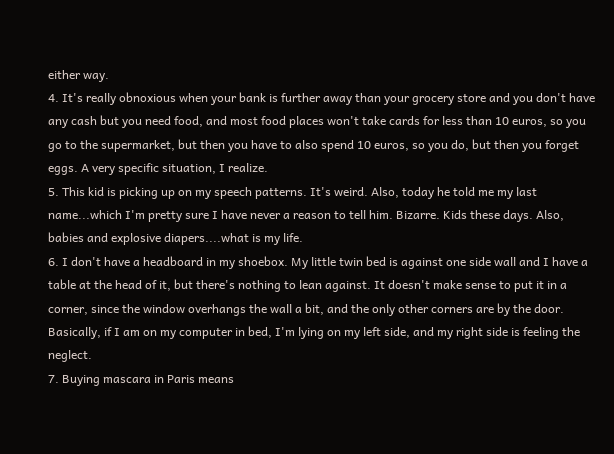either way.
4. It's really obnoxious when your bank is further away than your grocery store and you don't have any cash but you need food, and most food places won't take cards for less than 10 euros, so you go to the supermarket, but then you have to also spend 10 euros, so you do, but then you forget eggs. A very specific situation, I realize.
5. This kid is picking up on my speech patterns. It's weird. Also, today he told me my last name...which I'm pretty sure I have never a reason to tell him. Bizarre. Kids these days. Also, babies and explosive diapers....what is my life.
6. I don't have a headboard in my shoebox. My little twin bed is against one side wall and I have a table at the head of it, but there's nothing to lean against. It doesn't make sense to put it in a corner, since the window overhangs the wall a bit, and the only other corners are by the door. Basically, if I am on my computer in bed, I'm lying on my left side, and my right side is feeling the neglect.
7. Buying mascara in Paris means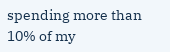spending more than 10% of my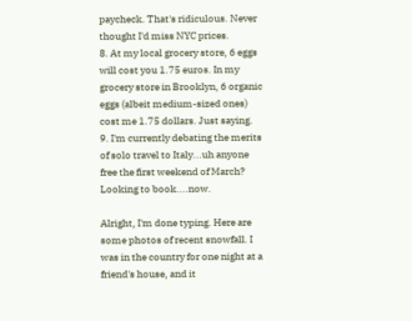paycheck. That's ridiculous. Never thought I'd miss NYC prices.
8. At my local grocery store, 6 eggs will cost you 1.75 euros. In my grocery store in Brooklyn, 6 organic eggs (albeit medium-sized ones) cost me 1.75 dollars. Just saying.
9. I'm currently debating the merits of solo travel to Italy...uh anyone free the first weekend of March? Looking to book....now.

Alright, I'm done typing. Here are some photos of recent snowfall. I was in the country for one night at a friend's house, and it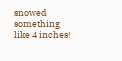snowed something like 4 inches!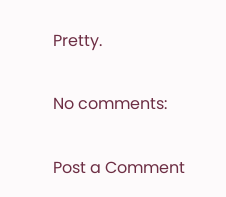Pretty.

No comments:

Post a Comment